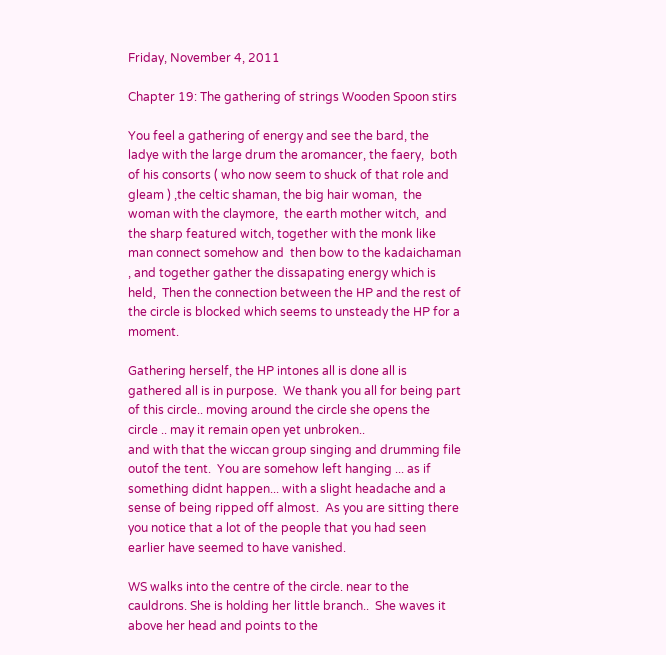Friday, November 4, 2011

Chapter 19: The gathering of strings Wooden Spoon stirs

You feel a gathering of energy and see the bard, the ladye with the large drum the aromancer, the faery,  both of his consorts ( who now seem to shuck of that role and gleam ) ,the celtic shaman, the big hair woman,  the woman with the claymore,  the earth mother witch,  and the sharp featured witch, together with the monk like man connect somehow and  then bow to the kadaichaman , and together gather the dissapating energy which is held,  Then the connection between the HP and the rest of the circle is blocked which seems to unsteady the HP for a moment.

Gathering herself, the HP intones all is done all is gathered all is in purpose.  We thank you all for being part of this circle.. moving around the circle she opens the circle .. may it remain open yet unbroken..
and with that the wiccan group singing and drumming file outof the tent.  You are somehow left hanging ... as if something didnt happen... with a slight headache and a sense of being ripped off almost.  As you are sitting there you notice that a lot of the people that you had seen earlier have seemed to have vanished.

WS walks into the centre of the circle. near to the cauldrons. She is holding her little branch..  She waves it above her head and points to the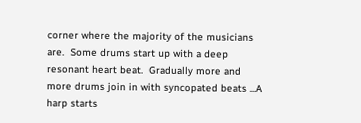corner where the majority of the musicians are.  Some drums start up with a deep resonant heart beat.  Gradually more and more drums join in with syncopated beats ...A harp starts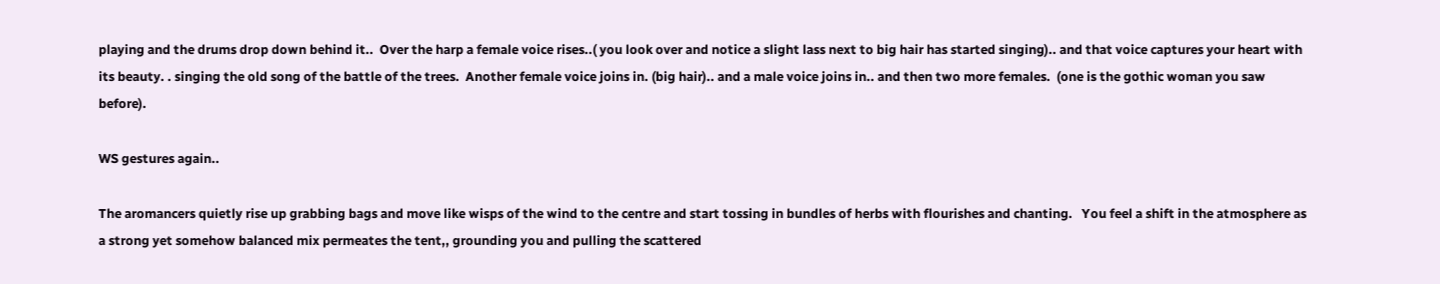playing and the drums drop down behind it..  Over the harp a female voice rises..( you look over and notice a slight lass next to big hair has started singing).. and that voice captures your heart with its beauty. . singing the old song of the battle of the trees.  Another female voice joins in. (big hair).. and a male voice joins in.. and then two more females.  (one is the gothic woman you saw before).

WS gestures again..

The aromancers quietly rise up grabbing bags and move like wisps of the wind to the centre and start tossing in bundles of herbs with flourishes and chanting.   You feel a shift in the atmosphere as a strong yet somehow balanced mix permeates the tent,, grounding you and pulling the scattered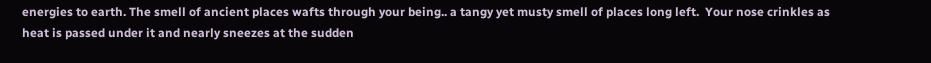energies to earth. The smell of ancient places wafts through your being.. a tangy yet musty smell of places long left.  Your nose crinkles as heat is passed under it and nearly sneezes at the sudden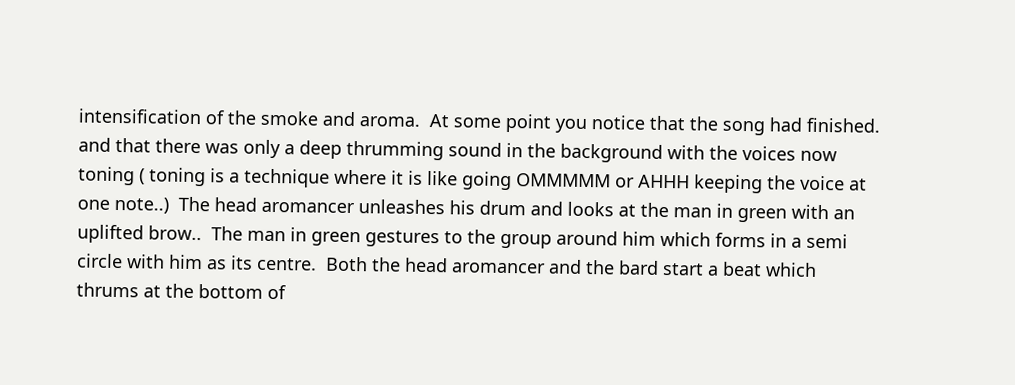intensification of the smoke and aroma.  At some point you notice that the song had finished. and that there was only a deep thrumming sound in the background with the voices now toning ( toning is a technique where it is like going OMMMMM or AHHH keeping the voice at one note..)  The head aromancer unleashes his drum and looks at the man in green with an uplifted brow..  The man in green gestures to the group around him which forms in a semi circle with him as its centre.  Both the head aromancer and the bard start a beat which  thrums at the bottom of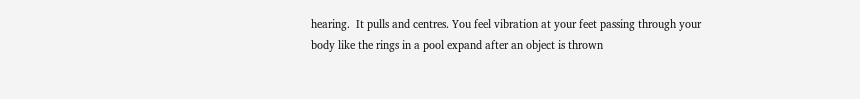hearing.  It pulls and centres. You feel vibration at your feet passing through your body like the rings in a pool expand after an object is thrown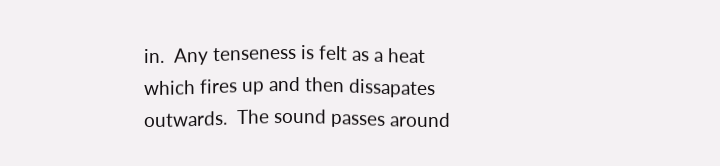in.  Any tenseness is felt as a heat which fires up and then dissapates outwards.  The sound passes around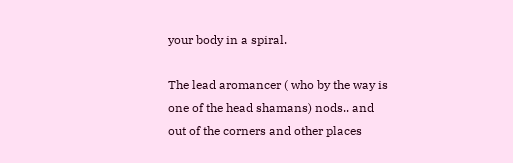your body in a spiral.

The lead aromancer ( who by the way is one of the head shamans) nods.. and  out of the corners and other places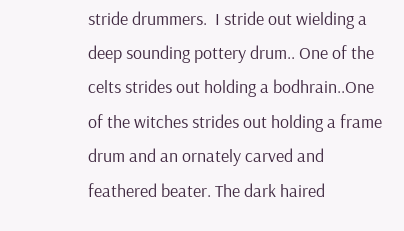stride drummers.  I stride out wielding a deep sounding pottery drum.. One of the celts strides out holding a bodhrain..One of the witches strides out holding a frame drum and an ornately carved and feathered beater. The dark haired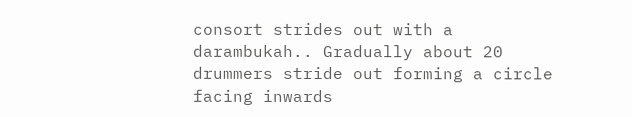consort strides out with a darambukah.. Gradually about 20 drummers stride out forming a circle facing inwards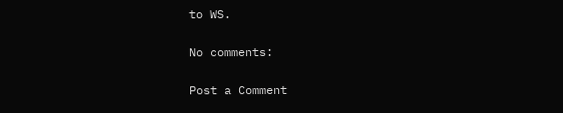to WS.

No comments:

Post a Comment